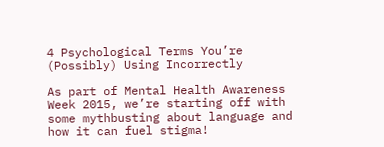4 Psychological Terms You’re (Possibly) Using Incorrectly

As part of Mental Health Awareness Week 2015, we’re starting off with some mythbusting about language and how it can fuel stigma!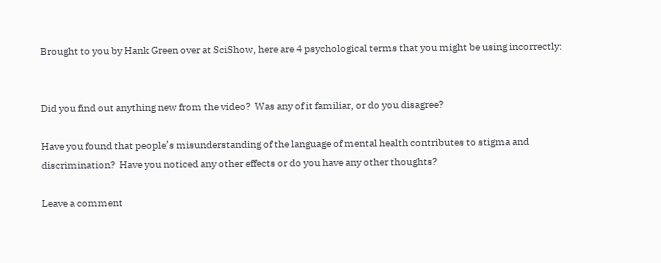Brought to you by Hank Green over at SciShow, here are 4 psychological terms that you might be using incorrectly:


Did you find out anything new from the video?  Was any of it familiar, or do you disagree?

Have you found that people’s misunderstanding of the language of mental health contributes to stigma and discrimination?  Have you noticed any other effects or do you have any other thoughts?

Leave a comment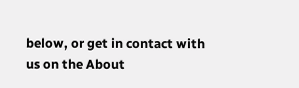below, or get in contact with us on the About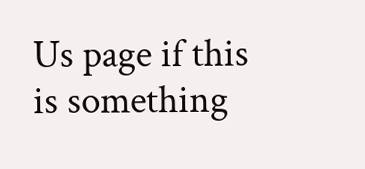Us page if this is something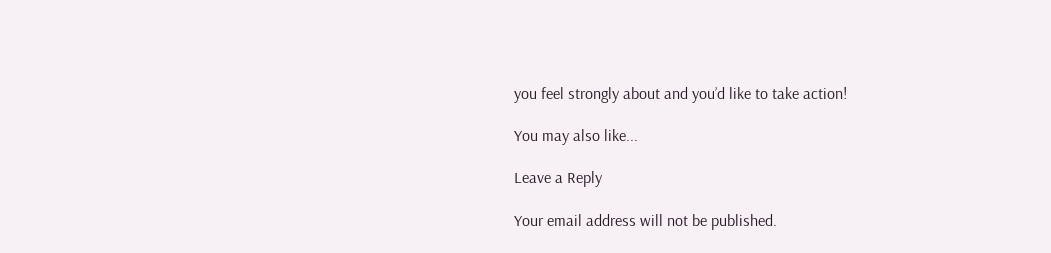you feel strongly about and you’d like to take action!

You may also like...

Leave a Reply

Your email address will not be published.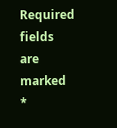Required fields are marked *